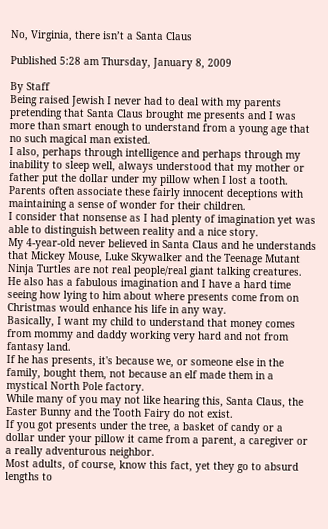No, Virginia, there isn’t a Santa Claus

Published 5:28 am Thursday, January 8, 2009

By Staff
Being raised Jewish I never had to deal with my parents pretending that Santa Claus brought me presents and I was more than smart enough to understand from a young age that no such magical man existed.
I also, perhaps through intelligence and perhaps through my inability to sleep well, always understood that my mother or father put the dollar under my pillow when I lost a tooth.
Parents often associate these fairly innocent deceptions with maintaining a sense of wonder for their children.
I consider that nonsense as I had plenty of imagination yet was able to distinguish between reality and a nice story.
My 4-year-old never believed in Santa Claus and he understands that Mickey Mouse, Luke Skywalker and the Teenage Mutant Ninja Turtles are not real people/real giant talking creatures.
He also has a fabulous imagination and I have a hard time seeing how lying to him about where presents come from on Christmas would enhance his life in any way.
Basically, I want my child to understand that money comes from mommy and daddy working very hard and not from fantasy land.
If he has presents, it's because we, or someone else in the family, bought them, not because an elf made them in a mystical North Pole factory.
While many of you may not like hearing this, Santa Claus, the Easter Bunny and the Tooth Fairy do not exist.
If you got presents under the tree, a basket of candy or a dollar under your pillow it came from a parent, a caregiver or a really adventurous neighbor.
Most adults, of course, know this fact, yet they go to absurd lengths to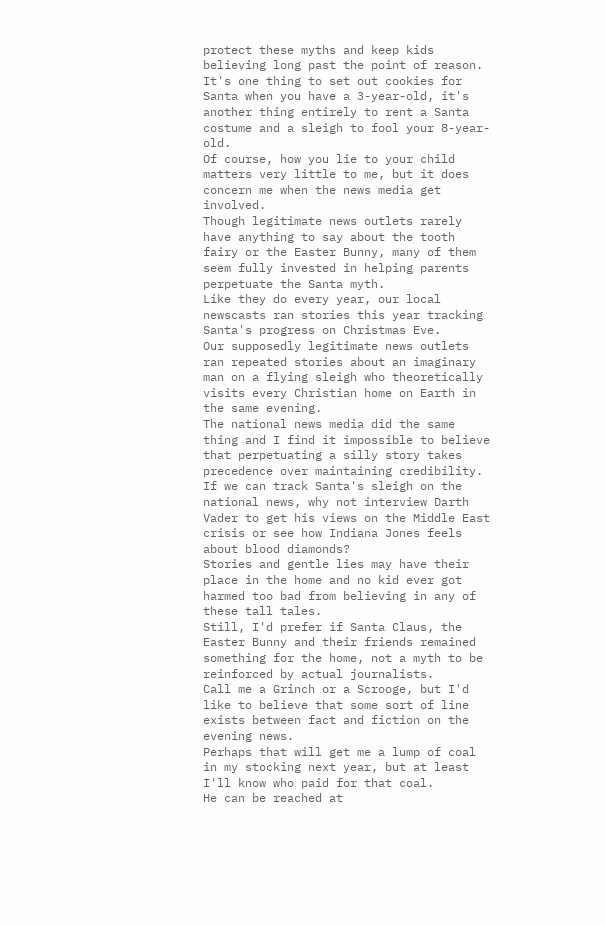protect these myths and keep kids believing long past the point of reason.
It's one thing to set out cookies for Santa when you have a 3-year-old, it's another thing entirely to rent a Santa costume and a sleigh to fool your 8-year-old.
Of course, how you lie to your child matters very little to me, but it does concern me when the news media get involved.
Though legitimate news outlets rarely have anything to say about the tooth fairy or the Easter Bunny, many of them seem fully invested in helping parents perpetuate the Santa myth.
Like they do every year, our local newscasts ran stories this year tracking Santa's progress on Christmas Eve.
Our supposedly legitimate news outlets ran repeated stories about an imaginary man on a flying sleigh who theoretically visits every Christian home on Earth in the same evening.
The national news media did the same thing and I find it impossible to believe that perpetuating a silly story takes precedence over maintaining credibility.
If we can track Santa's sleigh on the national news, why not interview Darth Vader to get his views on the Middle East crisis or see how Indiana Jones feels about blood diamonds?
Stories and gentle lies may have their place in the home and no kid ever got harmed too bad from believing in any of these tall tales.
Still, I'd prefer if Santa Claus, the Easter Bunny and their friends remained something for the home, not a myth to be reinforced by actual journalists.
Call me a Grinch or a Scrooge, but I'd like to believe that some sort of line exists between fact and fiction on the evening news.
Perhaps that will get me a lump of coal in my stocking next year, but at least I'll know who paid for that coal.
He can be reached at